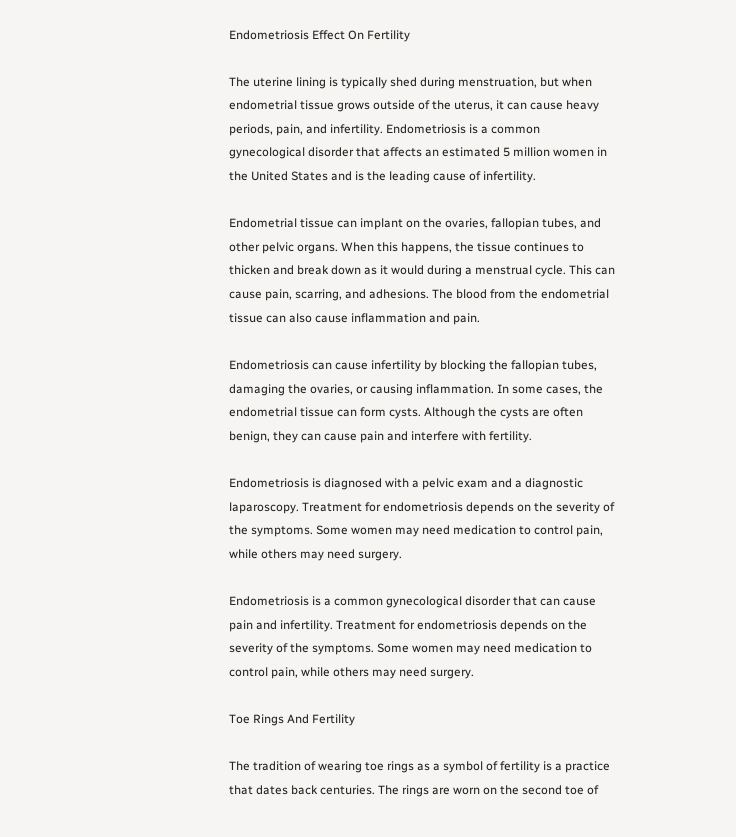Endometriosis Effect On Fertility

The uterine lining is typically shed during menstruation, but when endometrial tissue grows outside of the uterus, it can cause heavy periods, pain, and infertility. Endometriosis is a common gynecological disorder that affects an estimated 5 million women in the United States and is the leading cause of infertility.

Endometrial tissue can implant on the ovaries, fallopian tubes, and other pelvic organs. When this happens, the tissue continues to thicken and break down as it would during a menstrual cycle. This can cause pain, scarring, and adhesions. The blood from the endometrial tissue can also cause inflammation and pain.

Endometriosis can cause infertility by blocking the fallopian tubes, damaging the ovaries, or causing inflammation. In some cases, the endometrial tissue can form cysts. Although the cysts are often benign, they can cause pain and interfere with fertility.

Endometriosis is diagnosed with a pelvic exam and a diagnostic laparoscopy. Treatment for endometriosis depends on the severity of the symptoms. Some women may need medication to control pain, while others may need surgery.

Endometriosis is a common gynecological disorder that can cause pain and infertility. Treatment for endometriosis depends on the severity of the symptoms. Some women may need medication to control pain, while others may need surgery.

Toe Rings And Fertility

The tradition of wearing toe rings as a symbol of fertility is a practice that dates back centuries. The rings are worn on the second toe of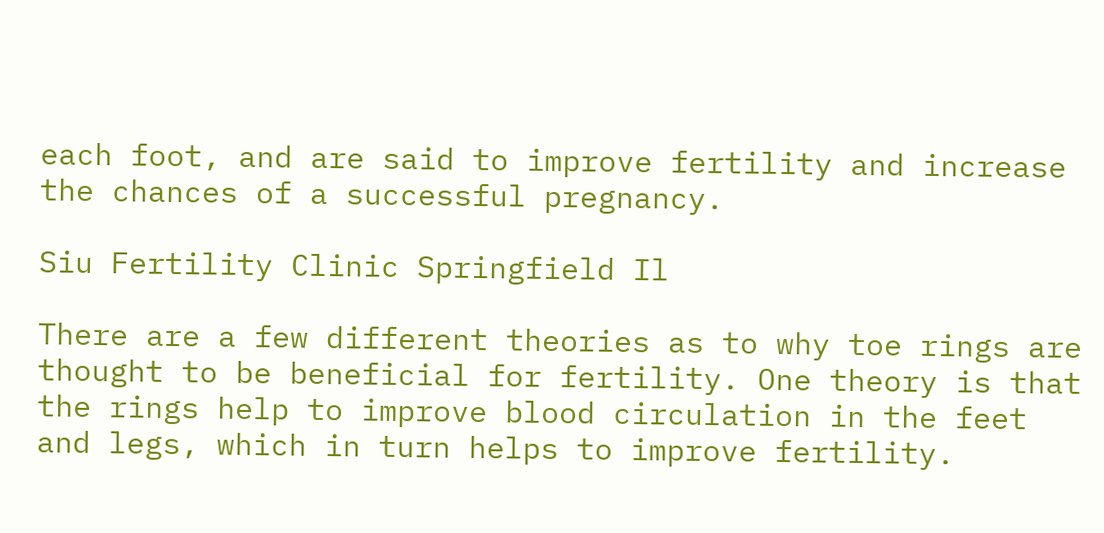each foot, and are said to improve fertility and increase the chances of a successful pregnancy.

Siu Fertility Clinic Springfield Il

There are a few different theories as to why toe rings are thought to be beneficial for fertility. One theory is that the rings help to improve blood circulation in the feet and legs, which in turn helps to improve fertility.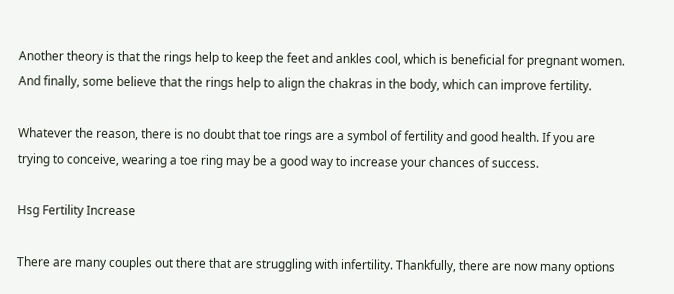Another theory is that the rings help to keep the feet and ankles cool, which is beneficial for pregnant women. And finally, some believe that the rings help to align the chakras in the body, which can improve fertility.

Whatever the reason, there is no doubt that toe rings are a symbol of fertility and good health. If you are trying to conceive, wearing a toe ring may be a good way to increase your chances of success.

Hsg Fertility Increase

There are many couples out there that are struggling with infertility. Thankfully, there are now many options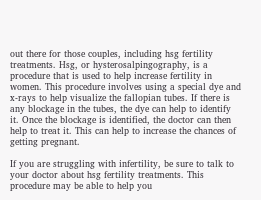out there for those couples, including hsg fertility treatments. Hsg, or hysterosalpingography, is a procedure that is used to help increase fertility in women. This procedure involves using a special dye and x-rays to help visualize the fallopian tubes. If there is any blockage in the tubes, the dye can help to identify it. Once the blockage is identified, the doctor can then help to treat it. This can help to increase the chances of getting pregnant.

If you are struggling with infertility, be sure to talk to your doctor about hsg fertility treatments. This procedure may be able to help you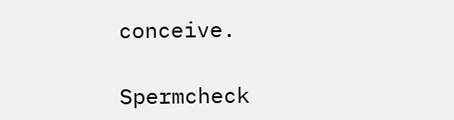conceive.

Spermcheck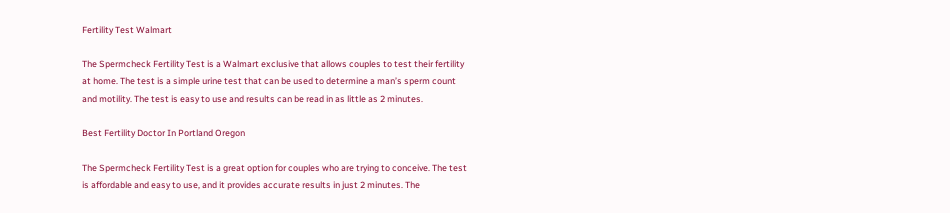Fertility Test Walmart

The Spermcheck Fertility Test is a Walmart exclusive that allows couples to test their fertility at home. The test is a simple urine test that can be used to determine a man’s sperm count and motility. The test is easy to use and results can be read in as little as 2 minutes.

Best Fertility Doctor In Portland Oregon

The Spermcheck Fertility Test is a great option for couples who are trying to conceive. The test is affordable and easy to use, and it provides accurate results in just 2 minutes. The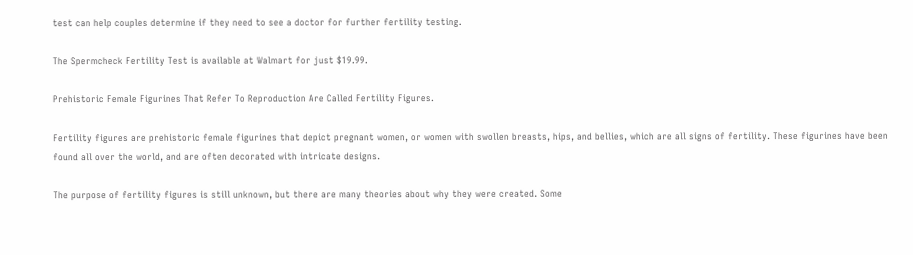test can help couples determine if they need to see a doctor for further fertility testing.

The Spermcheck Fertility Test is available at Walmart for just $19.99.

Prehistoric Female Figurines That Refer To Reproduction Are Called Fertility Figures.

Fertility figures are prehistoric female figurines that depict pregnant women, or women with swollen breasts, hips, and bellies, which are all signs of fertility. These figurines have been found all over the world, and are often decorated with intricate designs.

The purpose of fertility figures is still unknown, but there are many theories about why they were created. Some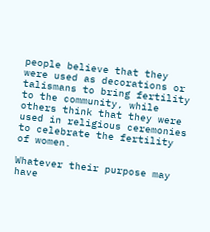people believe that they were used as decorations or talismans to bring fertility to the community, while others think that they were used in religious ceremonies to celebrate the fertility of women.

Whatever their purpose may have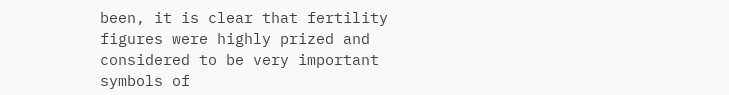been, it is clear that fertility figures were highly prized and considered to be very important symbols of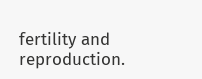fertility and reproduction.